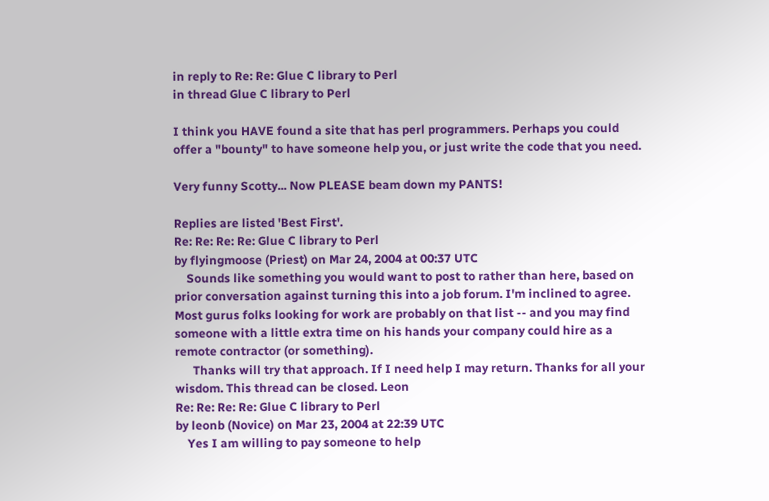in reply to Re: Re: Glue C library to Perl
in thread Glue C library to Perl

I think you HAVE found a site that has perl programmers. Perhaps you could offer a "bounty" to have someone help you, or just write the code that you need.

Very funny Scotty... Now PLEASE beam down my PANTS!

Replies are listed 'Best First'.
Re: Re: Re: Re: Glue C library to Perl
by flyingmoose (Priest) on Mar 24, 2004 at 00:37 UTC
    Sounds like something you would want to post to rather than here, based on prior conversation against turning this into a job forum. I'm inclined to agree. Most gurus folks looking for work are probably on that list -- and you may find someone with a little extra time on his hands your company could hire as a remote contractor (or something).
      Thanks will try that approach. If I need help I may return. Thanks for all your wisdom. This thread can be closed. Leon
Re: Re: Re: Re: Glue C library to Perl
by leonb (Novice) on Mar 23, 2004 at 22:39 UTC
    Yes I am willing to pay someone to help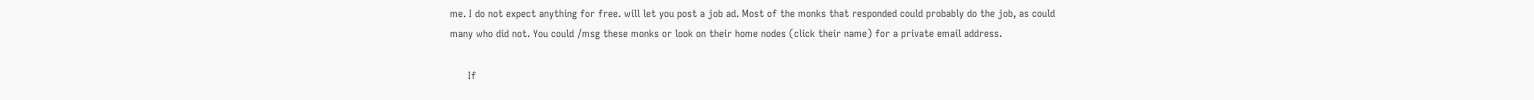me. I do not expect anything for free. will let you post a job ad. Most of the monks that responded could probably do the job, as could many who did not. You could /msg these monks or look on their home nodes (click their name) for a private email address.

      If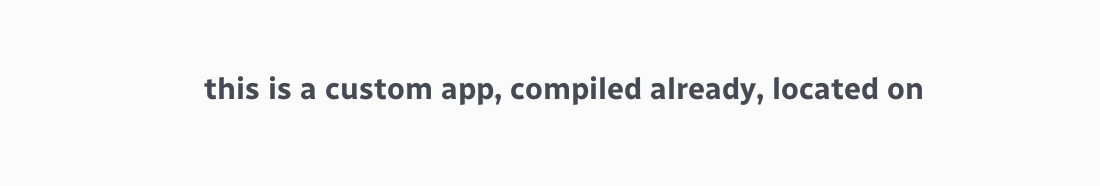this is a custom app, compiled already, located on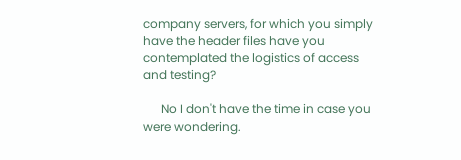company servers, for which you simply have the header files have you contemplated the logistics of access and testing?

      No I don't have the time in case you were wondering.